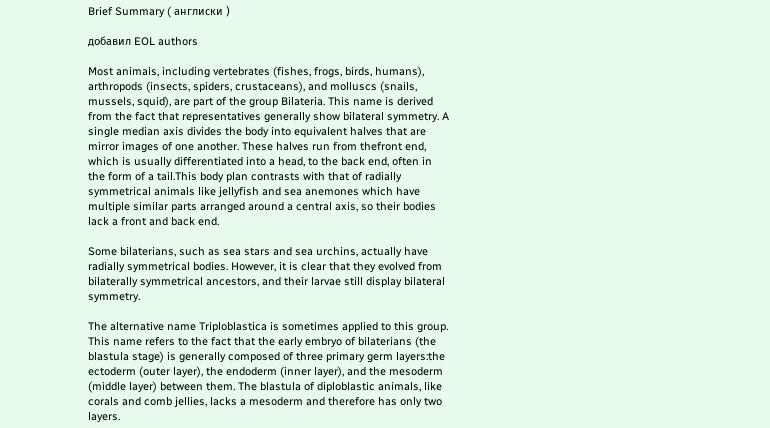Brief Summary ( англиски )

добавил EOL authors

Most animals, including vertebrates (fishes, frogs, birds, humans), arthropods (insects, spiders, crustaceans), and molluscs (snails, mussels, squid), are part of the group Bilateria. This name is derived from the fact that representatives generally show bilateral symmetry. A single median axis divides the body into equivalent halves that are mirror images of one another. These halves run from thefront end, which is usually differentiated into a head, to the back end, often in the form of a tail.This body plan contrasts with that of radially symmetrical animals like jellyfish and sea anemones which have multiple similar parts arranged around a central axis, so their bodies lack a front and back end.

Some bilaterians, such as sea stars and sea urchins, actually have radially symmetrical bodies. However, it is clear that they evolved from bilaterally symmetrical ancestors, and their larvae still display bilateral symmetry.

The alternative name Triploblastica is sometimes applied to this group. This name refers to the fact that the early embryo of bilaterians (the blastula stage) is generally composed of three primary germ layers:the ectoderm (outer layer), the endoderm (inner layer), and the mesoderm (middle layer) between them. The blastula of diploblastic animals, like corals and comb jellies, lacks a mesoderm and therefore has only two layers.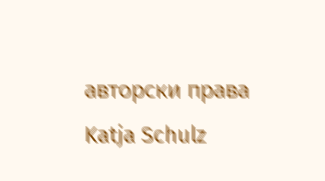авторски права
Katja Schulz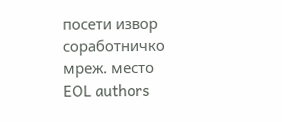посети извор
соработничко мреж. место
EOL authors